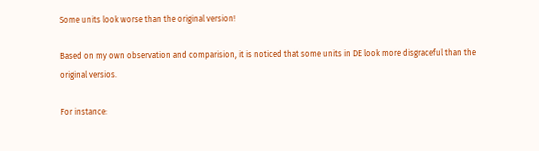Some units look worse than the original version!

Based on my own observation and comparision, it is noticed that some units in DE look more disgraceful than the original versios.

For instance: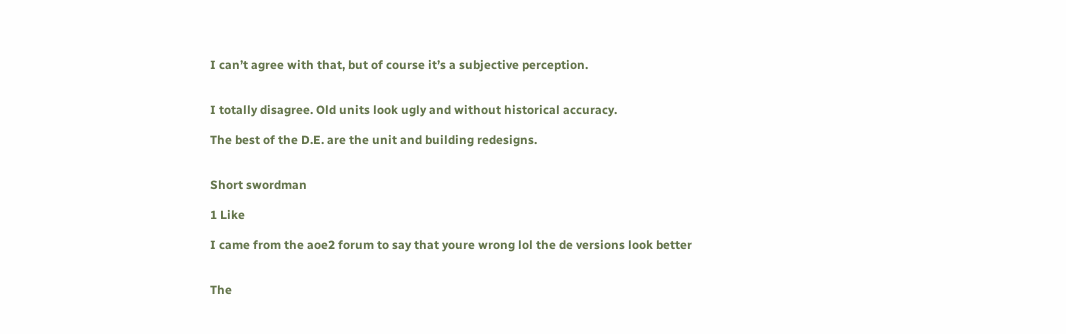I can’t agree with that, but of course it’s a subjective perception.


I totally disagree. Old units look ugly and without historical accuracy.

The best of the D.E. are the unit and building redesigns.


Short swordman

1 Like

I came from the aoe2 forum to say that youre wrong lol the de versions look better


The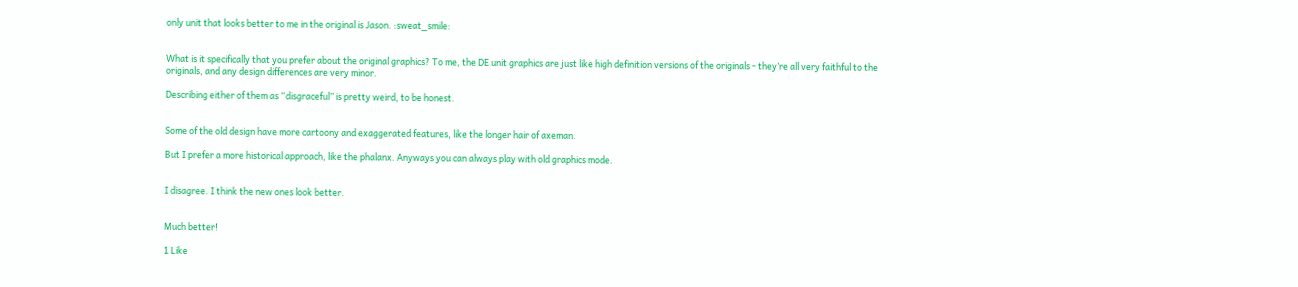only unit that looks better to me in the original is Jason. :sweat_smile:


What is it specifically that you prefer about the original graphics? To me, the DE unit graphics are just like high definition versions of the originals - they’re all very faithful to the originals, and any design differences are very minor.

Describing either of them as “disgraceful” is pretty weird, to be honest.


Some of the old design have more cartoony and exaggerated features, like the longer hair of axeman.

But I prefer a more historical approach, like the phalanx. Anyways you can always play with old graphics mode.


I disagree. I think the new ones look better.


Much better!

1 Like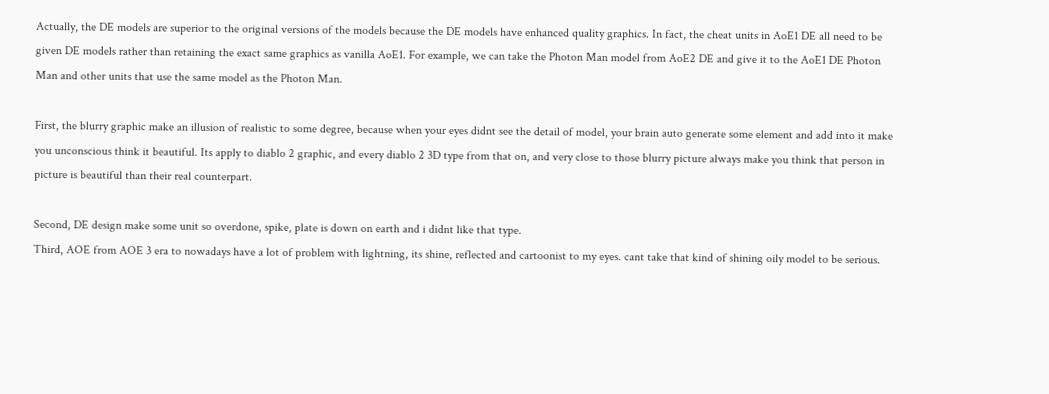Actually, the DE models are superior to the original versions of the models because the DE models have enhanced quality graphics. In fact, the cheat units in AoE1 DE all need to be given DE models rather than retaining the exact same graphics as vanilla AoE1. For example, we can take the Photon Man model from AoE2 DE and give it to the AoE1 DE Photon Man and other units that use the same model as the Photon Man.

First, the blurry graphic make an illusion of realistic to some degree, because when your eyes didnt see the detail of model, your brain auto generate some element and add into it make you unconscious think it beautiful. Its apply to diablo 2 graphic, and every diablo 2 3D type from that on, and very close to those blurry picture always make you think that person in picture is beautiful than their real counterpart.

Second, DE design make some unit so overdone, spike, plate is down on earth and i didnt like that type.
Third, AOE from AOE 3 era to nowadays have a lot of problem with lightning, its shine, reflected and cartoonist to my eyes. cant take that kind of shining oily model to be serious.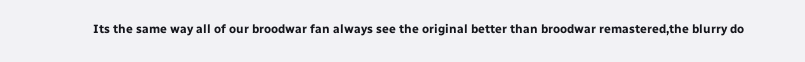Its the same way all of our broodwar fan always see the original better than broodwar remastered,the blurry do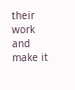their work and make it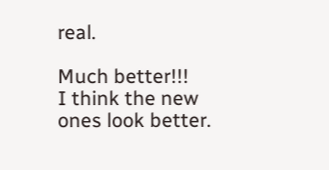real.

Much better!!!
I think the new ones look better.